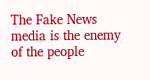The Fake News media is the enemy of the people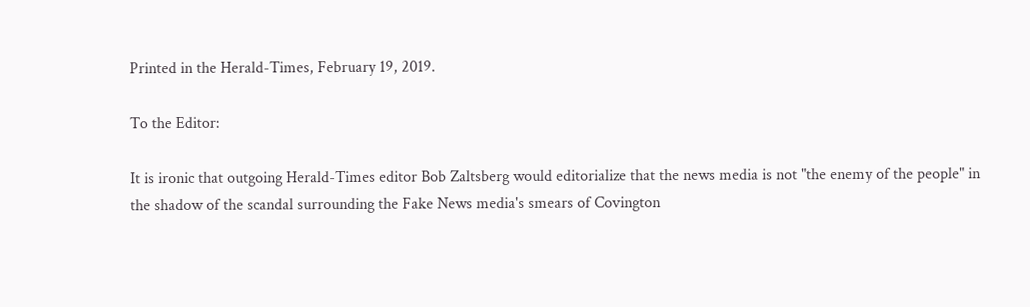Printed in the Herald-Times, February 19, 2019.

To the Editor:

It is ironic that outgoing Herald-Times editor Bob Zaltsberg would editorialize that the news media is not "the enemy of the people" in the shadow of the scandal surrounding the Fake News media's smears of Covington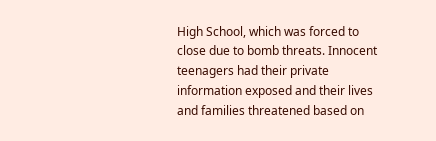High School, which was forced to close due to bomb threats. Innocent teenagers had their private information exposed and their lives and families threatened based on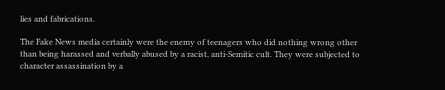lies and fabrications.

The Fake News media certainly were the enemy of teenagers who did nothing wrong other than being harassed and verbally abused by a racist, anti-Semitic cult. They were subjected to character assassination by a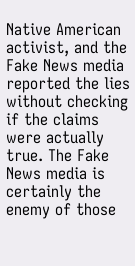Native American activist, and the Fake News media reported the lies without checking if the claims were actually true. The Fake News media is certainly the enemy of those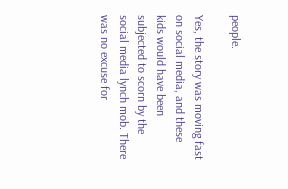people.

Yes, the story was moving fast on social media, and these kids would have been subjected to scorn by the social media lynch mob. There was no excuse for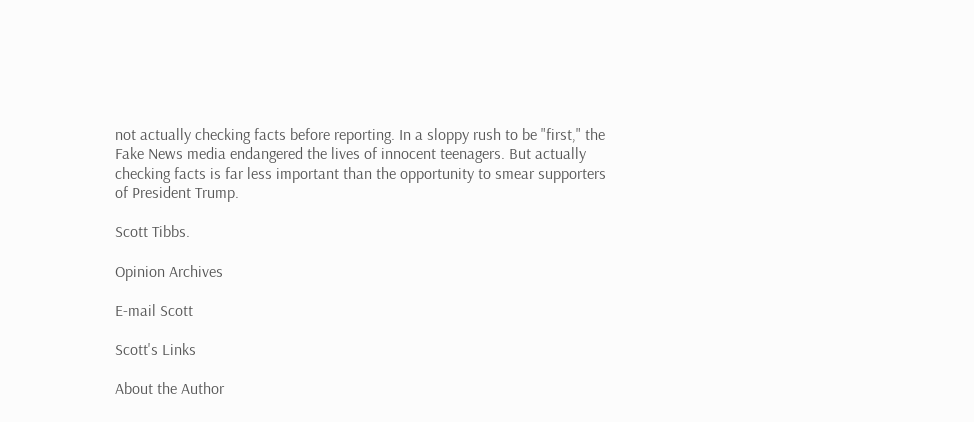not actually checking facts before reporting. In a sloppy rush to be "first," the Fake News media endangered the lives of innocent teenagers. But actually checking facts is far less important than the opportunity to smear supporters of President Trump.

Scott Tibbs.

Opinion Archives

E-mail Scott

Scott's Links

About the Author